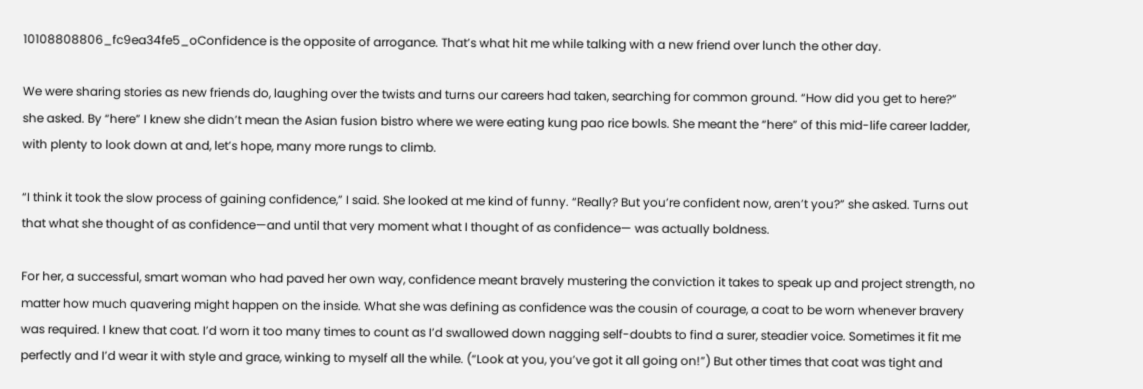10108808806_fc9ea34fe5_oConfidence is the opposite of arrogance. That’s what hit me while talking with a new friend over lunch the other day.

We were sharing stories as new friends do, laughing over the twists and turns our careers had taken, searching for common ground. “How did you get to here?” she asked. By “here” I knew she didn’t mean the Asian fusion bistro where we were eating kung pao rice bowls. She meant the “here” of this mid-life career ladder, with plenty to look down at and, let’s hope, many more rungs to climb.

“I think it took the slow process of gaining confidence,” I said. She looked at me kind of funny. “Really? But you’re confident now, aren’t you?” she asked. Turns out that what she thought of as confidence—and until that very moment what I thought of as confidence— was actually boldness.

For her, a successful, smart woman who had paved her own way, confidence meant bravely mustering the conviction it takes to speak up and project strength, no matter how much quavering might happen on the inside. What she was defining as confidence was the cousin of courage, a coat to be worn whenever bravery was required. I knew that coat. I’d worn it too many times to count as I’d swallowed down nagging self-doubts to find a surer, steadier voice. Sometimes it fit me perfectly and I’d wear it with style and grace, winking to myself all the while. (“Look at you, you’ve got it all going on!”) But other times that coat was tight and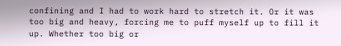confining and I had to work hard to stretch it. Or it was too big and heavy, forcing me to puff myself up to fill it up. Whether too big or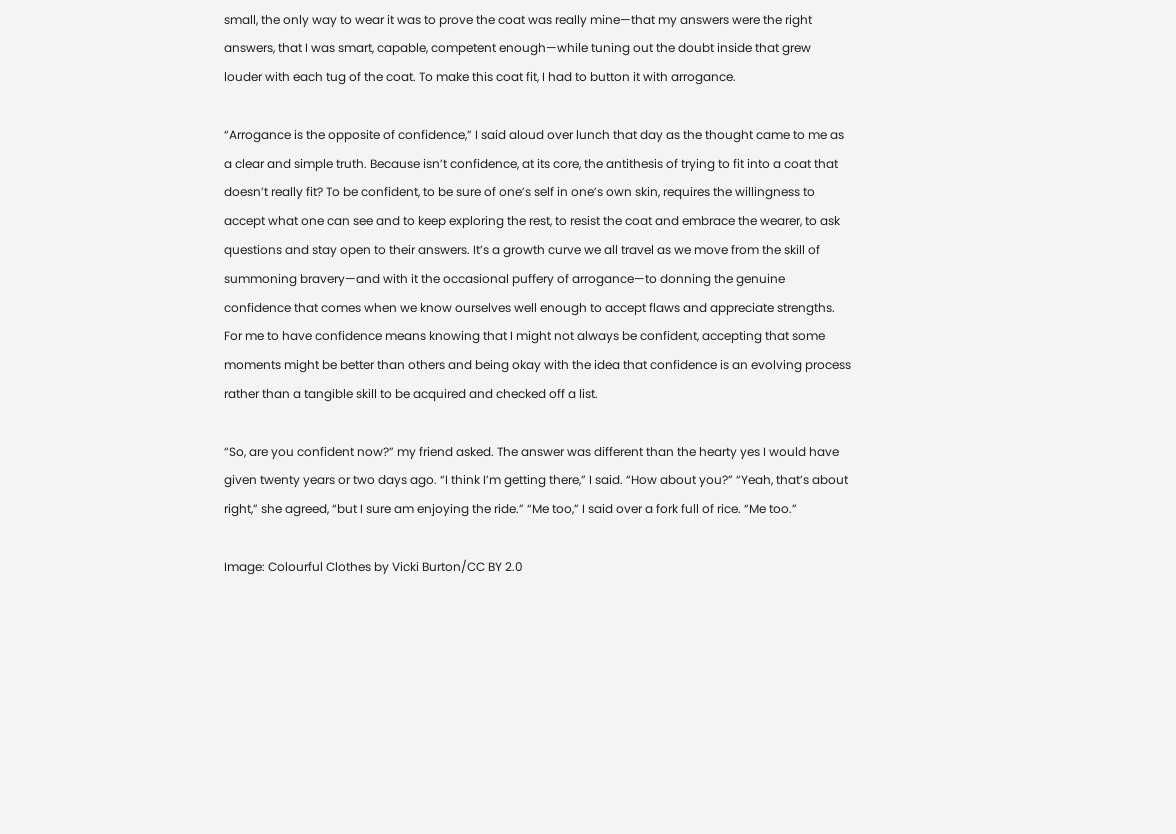small, the only way to wear it was to prove the coat was really mine—that my answers were the right answers, that I was smart, capable, competent enough—while tuning out the doubt inside that grew louder with each tug of the coat. To make this coat fit, I had to button it with arrogance.

“Arrogance is the opposite of confidence,” I said aloud over lunch that day as the thought came to me as a clear and simple truth. Because isn’t confidence, at its core, the antithesis of trying to fit into a coat that doesn’t really fit? To be confident, to be sure of one’s self in one’s own skin, requires the willingness to accept what one can see and to keep exploring the rest, to resist the coat and embrace the wearer, to ask questions and stay open to their answers. It’s a growth curve we all travel as we move from the skill of summoning bravery—and with it the occasional puffery of arrogance—to donning the genuine confidence that comes when we know ourselves well enough to accept flaws and appreciate strengths. For me to have confidence means knowing that I might not always be confident, accepting that some moments might be better than others and being okay with the idea that confidence is an evolving process rather than a tangible skill to be acquired and checked off a list.

“So, are you confident now?” my friend asked. The answer was different than the hearty yes I would have given twenty years or two days ago. “I think I’m getting there,” I said. “How about you?” “Yeah, that’s about right,” she agreed, “but I sure am enjoying the ride.” “Me too,” I said over a fork full of rice. “Me too.”

Image: Colourful Clothes by Vicki Burton/CC BY 2.0